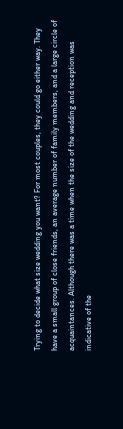Trying to decide what size wedding you want? For most couples, they could go either way. They have a small group of close friends, an average number of family members, and a large circle of acquaintances. Although there was a time when the size of the wedding and reception was indicative of the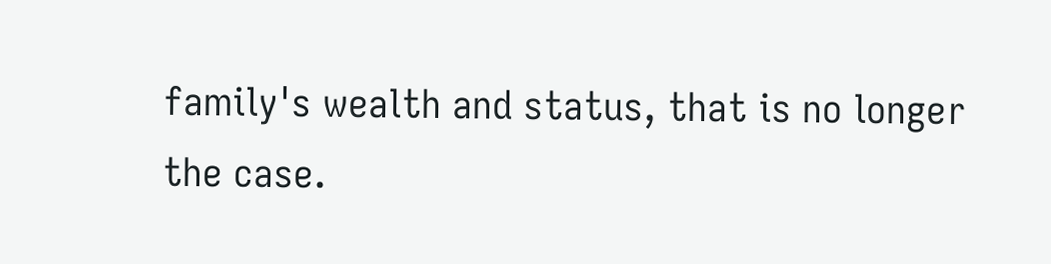family's wealth and status, that is no longer the case.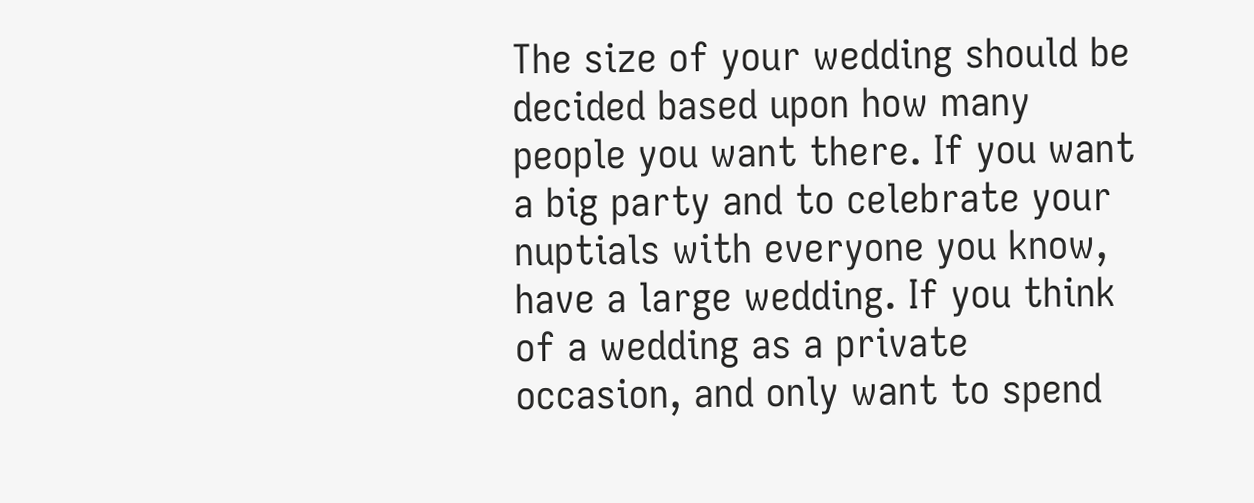The size of your wedding should be decided based upon how many people you want there. If you want a big party and to celebrate your nuptials with everyone you know, have a large wedding. If you think of a wedding as a private occasion, and only want to spend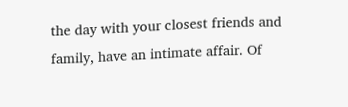the day with your closest friends and family, have an intimate affair. Of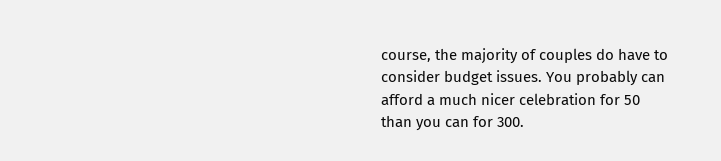course, the majority of couples do have to consider budget issues. You probably can afford a much nicer celebration for 50 than you can for 300.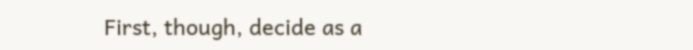First, though, decide as a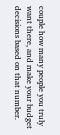couple how many people you truly want there, and make your budget decisions based on that number.